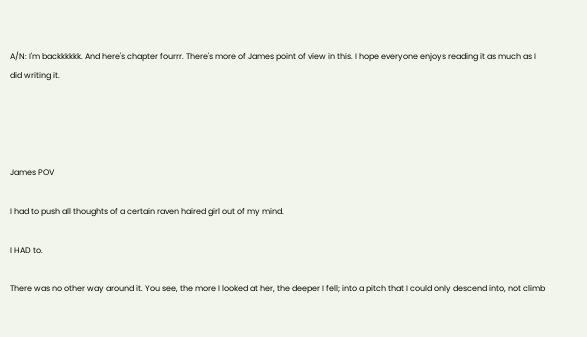A/N: I'm backkkkkk. And here's chapter fourrr. There's more of James point of view in this. I hope everyone enjoys reading it as much as I did writing it.




James POV

I had to push all thoughts of a certain raven haired girl out of my mind.

I HAD to.

There was no other way around it. You see, the more I looked at her, the deeper I fell; into a pitch that I could only descend into, not climb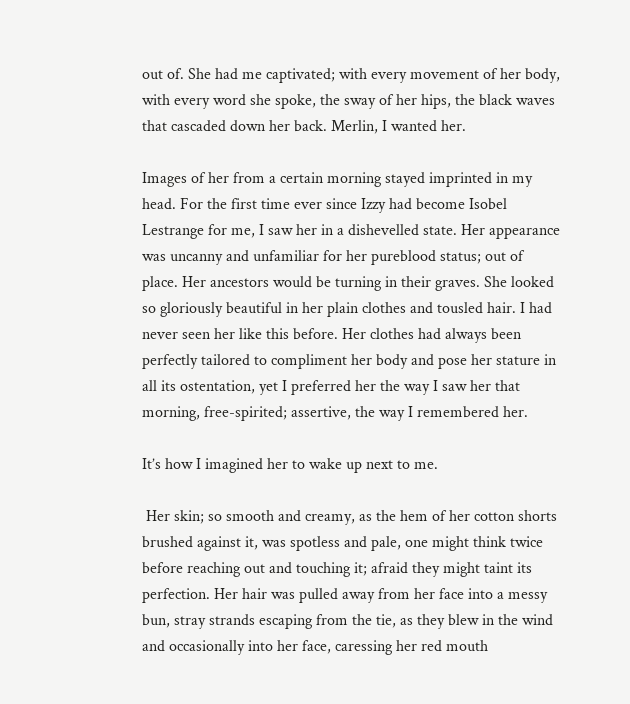out of. She had me captivated; with every movement of her body, with every word she spoke, the sway of her hips, the black waves that cascaded down her back. Merlin, I wanted her.

Images of her from a certain morning stayed imprinted in my head. For the first time ever since Izzy had become Isobel Lestrange for me, I saw her in a dishevelled state. Her appearance was uncanny and unfamiliar for her pureblood status; out of place. Her ancestors would be turning in their graves. She looked so gloriously beautiful in her plain clothes and tousled hair. I had never seen her like this before. Her clothes had always been perfectly tailored to compliment her body and pose her stature in all its ostentation, yet I preferred her the way I saw her that morning, free-spirited; assertive, the way I remembered her.

It’s how I imagined her to wake up next to me.

 Her skin; so smooth and creamy, as the hem of her cotton shorts brushed against it, was spotless and pale, one might think twice before reaching out and touching it; afraid they might taint its perfection. Her hair was pulled away from her face into a messy bun, stray strands escaping from the tie, as they blew in the wind and occasionally into her face, caressing her red mouth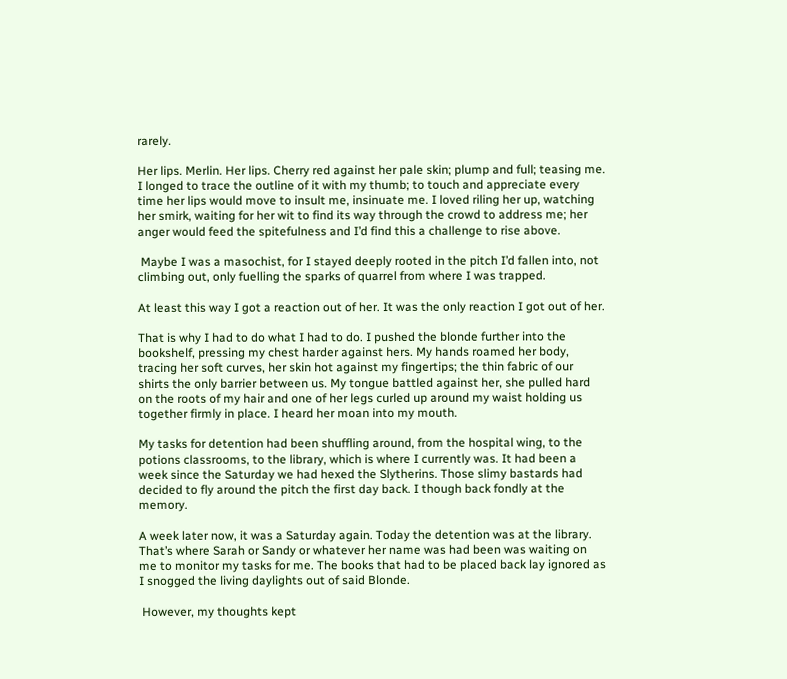rarely.

Her lips. Merlin. Her lips. Cherry red against her pale skin; plump and full; teasing me. I longed to trace the outline of it with my thumb; to touch and appreciate every time her lips would move to insult me, insinuate me. I loved riling her up, watching her smirk, waiting for her wit to find its way through the crowd to address me; her anger would feed the spitefulness and I’d find this a challenge to rise above.

 Maybe I was a masochist, for I stayed deeply rooted in the pitch I’d fallen into, not climbing out, only fuelling the sparks of quarrel from where I was trapped.

At least this way I got a reaction out of her. It was the only reaction I got out of her.

That is why I had to do what I had to do. I pushed the blonde further into the bookshelf, pressing my chest harder against hers. My hands roamed her body, tracing her soft curves, her skin hot against my fingertips; the thin fabric of our shirts the only barrier between us. My tongue battled against her, she pulled hard on the roots of my hair and one of her legs curled up around my waist holding us together firmly in place. I heard her moan into my mouth.

My tasks for detention had been shuffling around, from the hospital wing, to the potions classrooms, to the library, which is where I currently was. It had been a week since the Saturday we had hexed the Slytherins. Those slimy bastards had decided to fly around the pitch the first day back. I though back fondly at the memory.

A week later now, it was a Saturday again. Today the detention was at the library. That’s where Sarah or Sandy or whatever her name was had been was waiting on me to monitor my tasks for me. The books that had to be placed back lay ignored as I snogged the living daylights out of said Blonde.

 However, my thoughts kept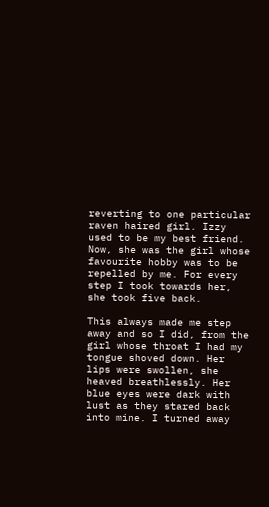reverting to one particular raven haired girl. Izzy used to be my best friend. Now, she was the girl whose favourite hobby was to be repelled by me. For every step I took towards her, she took five back.

This always made me step away and so I did, from the girl whose throat I had my tongue shoved down. Her lips were swollen, she heaved breathlessly. Her blue eyes were dark with lust as they stared back into mine. I turned away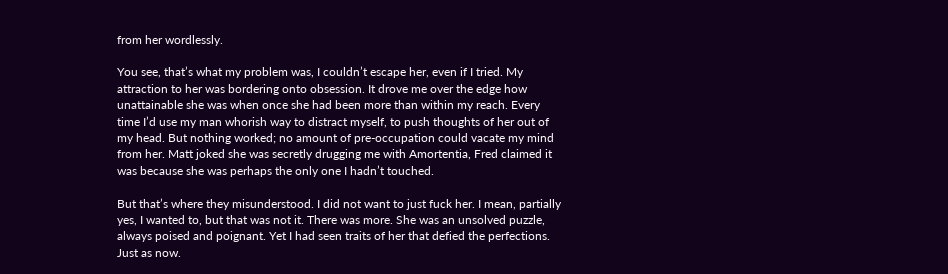from her wordlessly.

You see, that’s what my problem was, I couldn’t escape her, even if I tried. My attraction to her was bordering onto obsession. It drove me over the edge how unattainable she was when once she had been more than within my reach. Every time I’d use my man whorish way to distract myself, to push thoughts of her out of my head. But nothing worked; no amount of pre-occupation could vacate my mind from her. Matt joked she was secretly drugging me with Amortentia, Fred claimed it was because she was perhaps the only one I hadn’t touched.

But that’s where they misunderstood. I did not want to just fuck her. I mean, partially yes, I wanted to, but that was not it. There was more. She was an unsolved puzzle, always poised and poignant. Yet I had seen traits of her that defied the perfections. Just as now.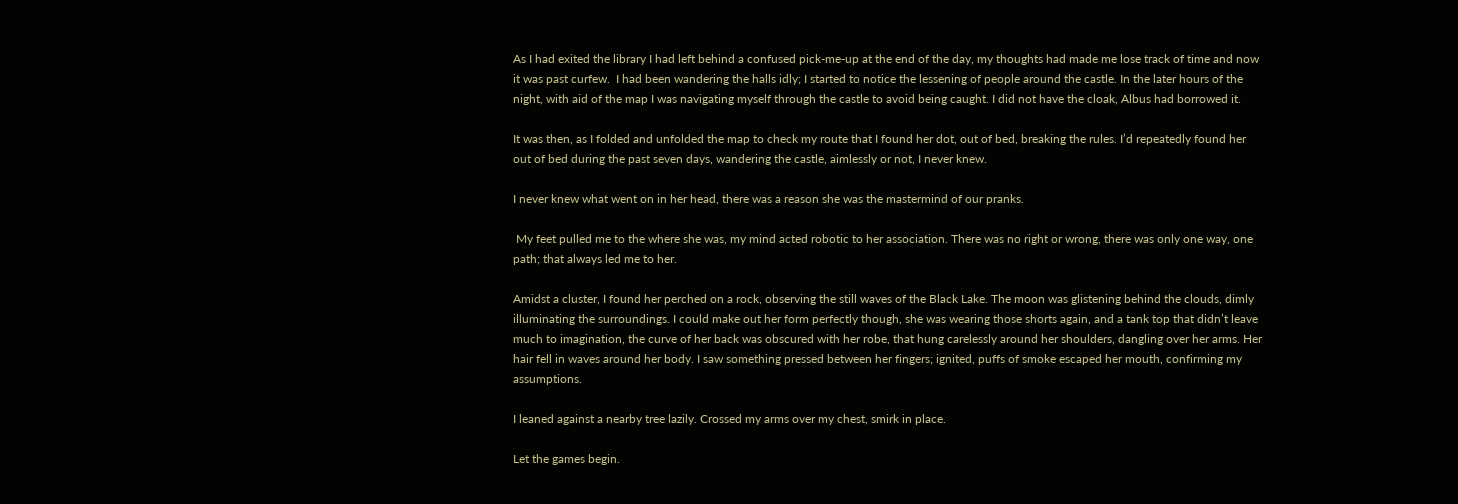As I had exited the library I had left behind a confused pick-me-up at the end of the day, my thoughts had made me lose track of time and now it was past curfew.  I had been wandering the halls idly; I started to notice the lessening of people around the castle. In the later hours of the night, with aid of the map I was navigating myself through the castle to avoid being caught. I did not have the cloak, Albus had borrowed it.

It was then, as I folded and unfolded the map to check my route that I found her dot, out of bed, breaking the rules. I’d repeatedly found her out of bed during the past seven days, wandering the castle, aimlessly or not, I never knew.

I never knew what went on in her head, there was a reason she was the mastermind of our pranks.

 My feet pulled me to the where she was, my mind acted robotic to her association. There was no right or wrong, there was only one way, one path; that always led me to her.

Amidst a cluster, I found her perched on a rock, observing the still waves of the Black Lake. The moon was glistening behind the clouds, dimly illuminating the surroundings. I could make out her form perfectly though, she was wearing those shorts again, and a tank top that didn’t leave much to imagination, the curve of her back was obscured with her robe, that hung carelessly around her shoulders, dangling over her arms. Her hair fell in waves around her body. I saw something pressed between her fingers; ignited, puffs of smoke escaped her mouth, confirming my assumptions.

I leaned against a nearby tree lazily. Crossed my arms over my chest, smirk in place.

Let the games begin.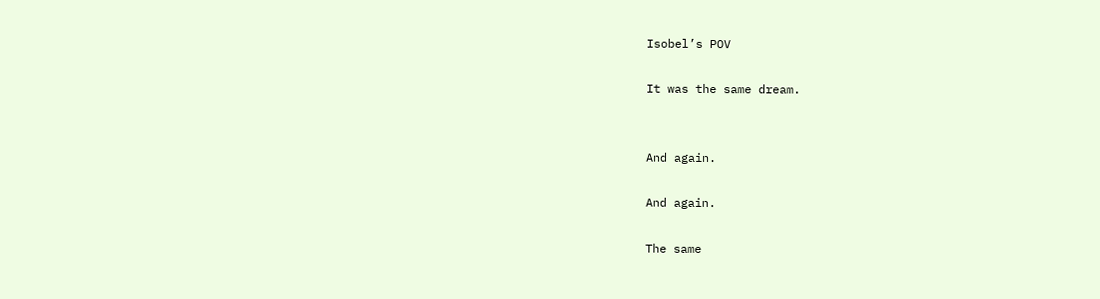Isobel’s POV

It was the same dream.


And again.

And again.

The same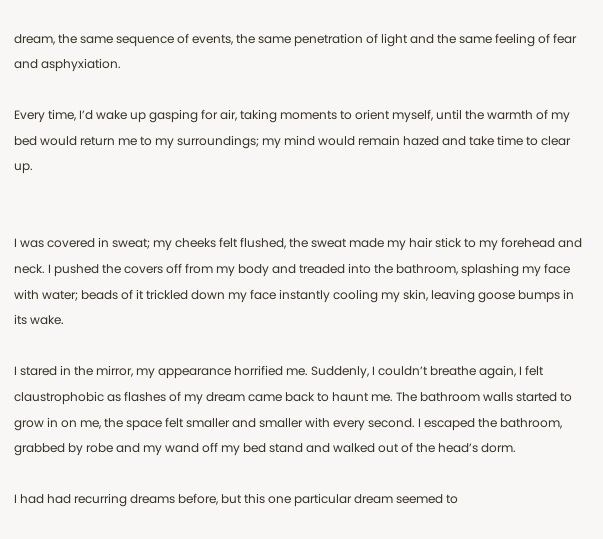dream, the same sequence of events, the same penetration of light and the same feeling of fear and asphyxiation.

Every time, I’d wake up gasping for air, taking moments to orient myself, until the warmth of my bed would return me to my surroundings; my mind would remain hazed and take time to clear up.


I was covered in sweat; my cheeks felt flushed, the sweat made my hair stick to my forehead and neck. I pushed the covers off from my body and treaded into the bathroom, splashing my face with water; beads of it trickled down my face instantly cooling my skin, leaving goose bumps in its wake.

I stared in the mirror, my appearance horrified me. Suddenly, I couldn’t breathe again, I felt claustrophobic as flashes of my dream came back to haunt me. The bathroom walls started to grow in on me, the space felt smaller and smaller with every second. I escaped the bathroom, grabbed by robe and my wand off my bed stand and walked out of the head’s dorm.

I had had recurring dreams before, but this one particular dream seemed to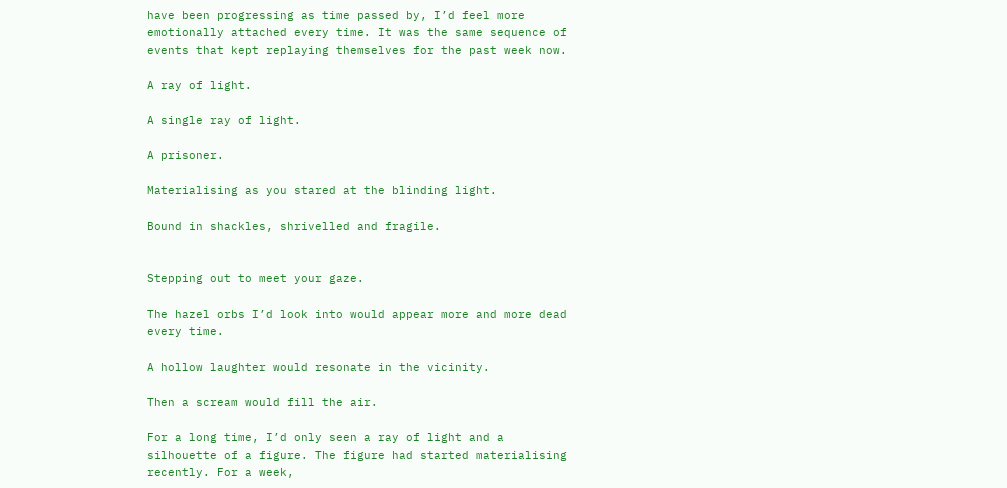have been progressing as time passed by, I’d feel more emotionally attached every time. It was the same sequence of events that kept replaying themselves for the past week now.

A ray of light.

A single ray of light.

A prisoner.

Materialising as you stared at the blinding light.

Bound in shackles, shrivelled and fragile.


Stepping out to meet your gaze.

The hazel orbs I’d look into would appear more and more dead every time.

A hollow laughter would resonate in the vicinity.

Then a scream would fill the air.

For a long time, I’d only seen a ray of light and a silhouette of a figure. The figure had started materialising recently. For a week,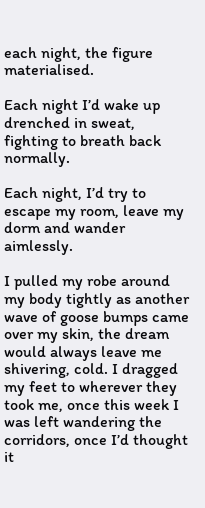each night, the figure materialised.

Each night I’d wake up drenched in sweat, fighting to breath back normally.

Each night, I’d try to escape my room, leave my dorm and wander aimlessly.

I pulled my robe around my body tightly as another wave of goose bumps came over my skin, the dream would always leave me shivering, cold. I dragged my feet to wherever they took me, once this week I was left wandering the corridors, once I’d thought it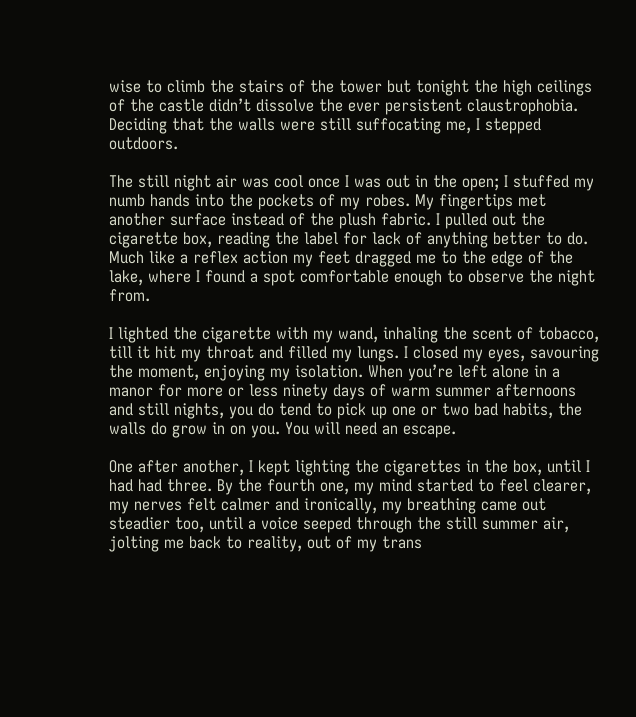wise to climb the stairs of the tower but tonight the high ceilings of the castle didn’t dissolve the ever persistent claustrophobia. Deciding that the walls were still suffocating me, I stepped outdoors.

The still night air was cool once I was out in the open; I stuffed my numb hands into the pockets of my robes. My fingertips met another surface instead of the plush fabric. I pulled out the cigarette box, reading the label for lack of anything better to do. Much like a reflex action my feet dragged me to the edge of the lake, where I found a spot comfortable enough to observe the night from.

I lighted the cigarette with my wand, inhaling the scent of tobacco, till it hit my throat and filled my lungs. I closed my eyes, savouring the moment, enjoying my isolation. When you’re left alone in a manor for more or less ninety days of warm summer afternoons and still nights, you do tend to pick up one or two bad habits, the walls do grow in on you. You will need an escape.

One after another, I kept lighting the cigarettes in the box, until I had had three. By the fourth one, my mind started to feel clearer, my nerves felt calmer and ironically, my breathing came out steadier too, until a voice seeped through the still summer air, jolting me back to reality, out of my trans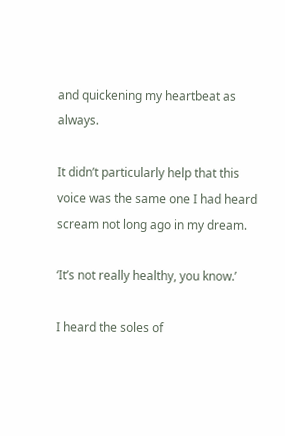and quickening my heartbeat as always.

It didn’t particularly help that this voice was the same one I had heard scream not long ago in my dream.

‘It’s not really healthy, you know.’

I heard the soles of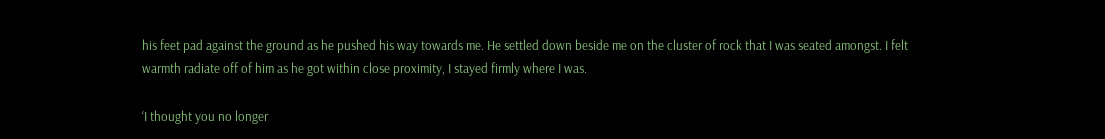his feet pad against the ground as he pushed his way towards me. He settled down beside me on the cluster of rock that I was seated amongst. I felt warmth radiate off of him as he got within close proximity, I stayed firmly where I was.

‘I thought you no longer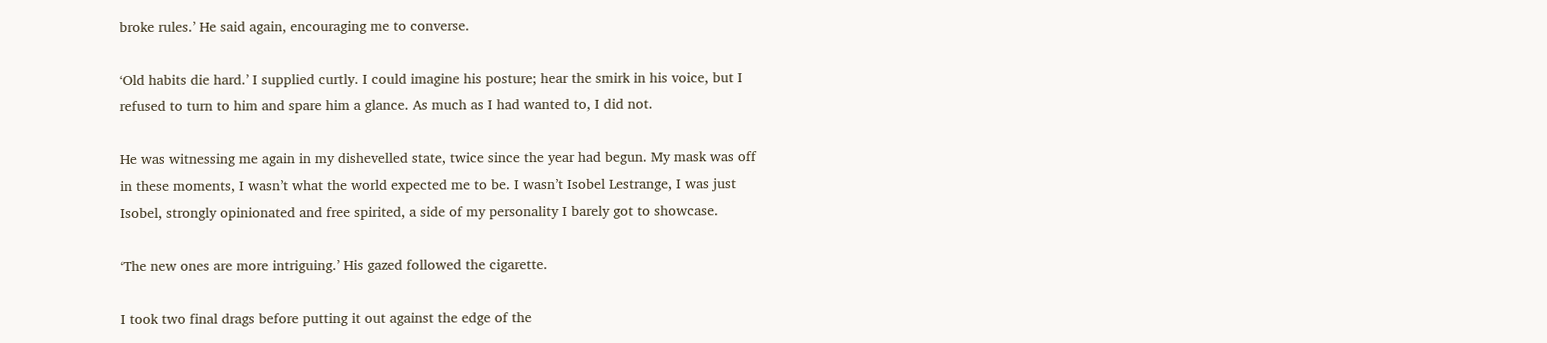broke rules.’ He said again, encouraging me to converse.

‘Old habits die hard.’ I supplied curtly. I could imagine his posture; hear the smirk in his voice, but I refused to turn to him and spare him a glance. As much as I had wanted to, I did not.

He was witnessing me again in my dishevelled state, twice since the year had begun. My mask was off in these moments, I wasn’t what the world expected me to be. I wasn’t Isobel Lestrange, I was just Isobel, strongly opinionated and free spirited, a side of my personality I barely got to showcase.

‘The new ones are more intriguing.’ His gazed followed the cigarette.

I took two final drags before putting it out against the edge of the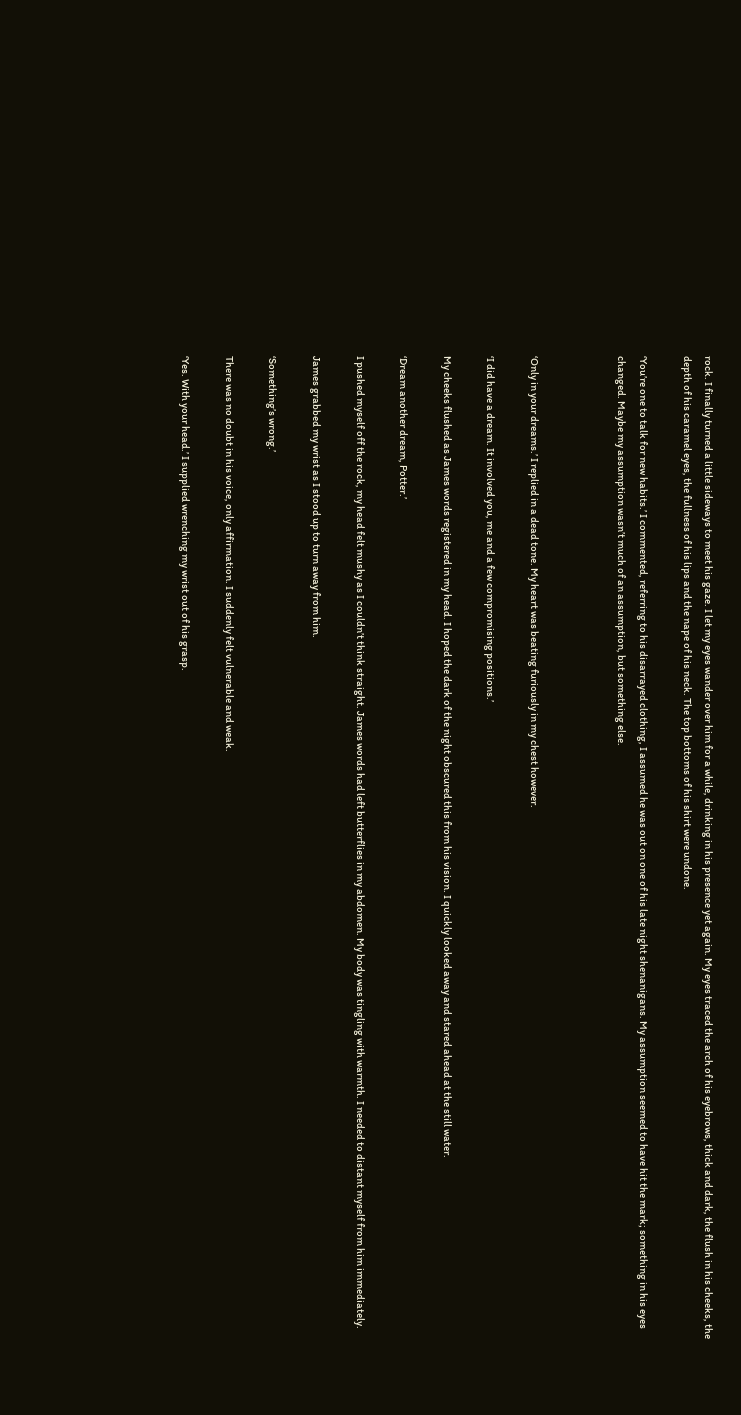rock. I finally turned a little sideways to meet his gaze. I let my eyes wander over him for a while, drinking in his presence yet again. My eyes traced the arch of his eyebrows, thick and dark, the flush in his cheeks, the depth of his caramel eyes, the fullness of his lips and the nape of his neck. The top bottoms of his shirt were undone.

‘You’re one to talk for new habits.’ I commented, referring to his disarrayed clothing, I assumed he was out on one of his late night shenanigans. My assumption seemed to have hit the mark; something in his eyes changed. Maybe my assumption wasn’t much of an assumption, but something else.



‘Only in your dreams.’ I replied in a dead tone. My heart was beating furiously in my chest however.

‘I did have a dream. It involved you, me and a few compromising positions.’

My cheeks flushed as James words registered in my head. I hoped the dark of the night obscured this from his vision. I quickly looked away and stared ahead at the still water.

‘Dream another dream, Potter.’

I pushed myself off the rock, my head felt mushy as I couldn’t think straight. James words had left butterflies in my abdomen. My body was tingling with warmth. I needed to distant myself from him immediately.

James grabbed my wrist as I stood up to turn away from him.

‘Something’s wrong.’

There was no doubt in his voice, only affirmation. I suddenly felt vulnerable and weak.

‘Yes. With your head.’ I supplied wrenching my wrist out of his grasp.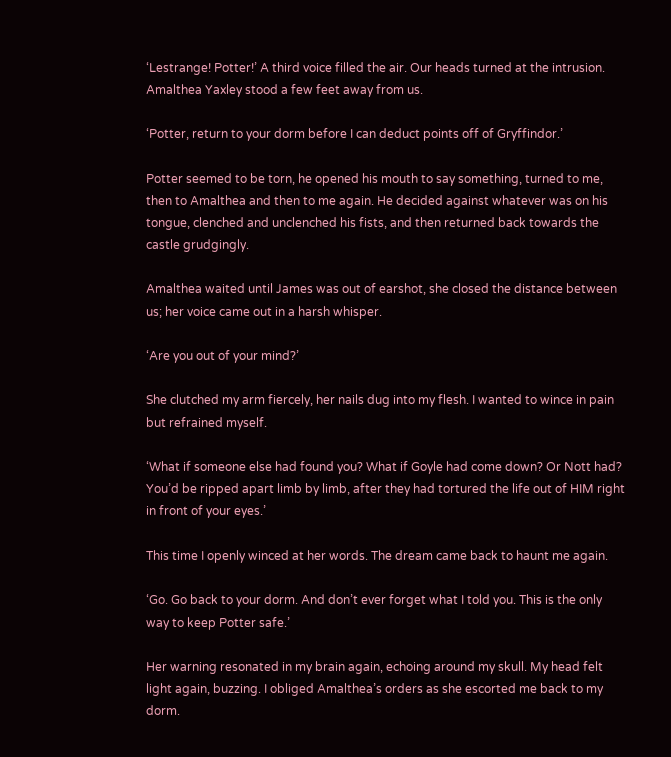‘Lestrange! Potter!’ A third voice filled the air. Our heads turned at the intrusion. Amalthea Yaxley stood a few feet away from us.

‘Potter, return to your dorm before I can deduct points off of Gryffindor.’

Potter seemed to be torn, he opened his mouth to say something, turned to me, then to Amalthea and then to me again. He decided against whatever was on his tongue, clenched and unclenched his fists, and then returned back towards the castle grudgingly.

Amalthea waited until James was out of earshot, she closed the distance between us; her voice came out in a harsh whisper.

‘Are you out of your mind?’

She clutched my arm fiercely, her nails dug into my flesh. I wanted to wince in pain but refrained myself.

‘What if someone else had found you? What if Goyle had come down? Or Nott had? You’d be ripped apart limb by limb, after they had tortured the life out of HIM right in front of your eyes.’

This time I openly winced at her words. The dream came back to haunt me again.

‘Go. Go back to your dorm. And don’t ever forget what I told you. This is the only way to keep Potter safe.’

Her warning resonated in my brain again, echoing around my skull. My head felt light again, buzzing. I obliged Amalthea’s orders as she escorted me back to my dorm.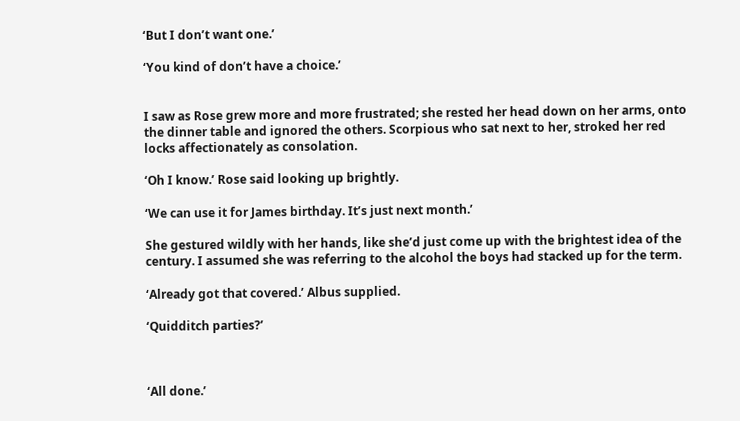‘But I don’t want one.’

‘You kind of don’t have a choice.’


I saw as Rose grew more and more frustrated; she rested her head down on her arms, onto the dinner table and ignored the others. Scorpious who sat next to her, stroked her red locks affectionately as consolation.

‘Oh I know.’ Rose said looking up brightly.

‘We can use it for James birthday. It’s just next month.’

She gestured wildly with her hands, like she’d just come up with the brightest idea of the century. I assumed she was referring to the alcohol the boys had stacked up for the term.

‘Already got that covered.’ Albus supplied.

‘Quidditch parties?’



‘All done.’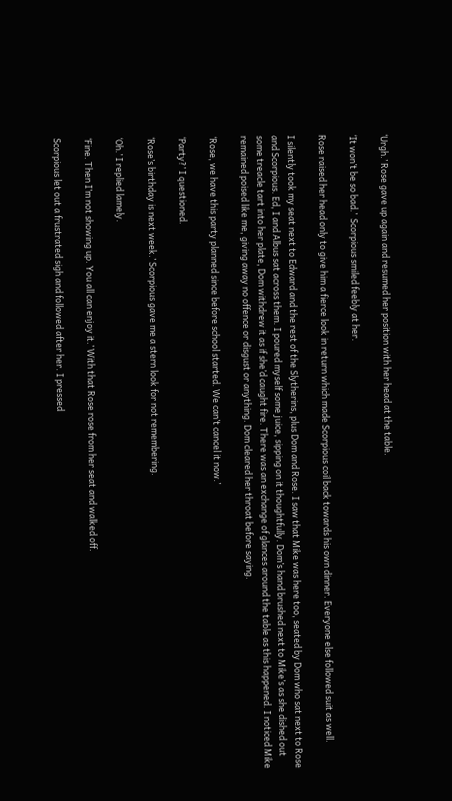‘Urgh.’ Rose gave up again and resumed her position with her head at the table.

‘It won’t be so bad.’  Scorpious smiled feebly at her.

Rose raised her head only to give him a fierce look in return which made Scorpious coil back towards his own dinner. Everyone else followed suit as well.

I silently took my seat next to Edward and the rest of the Slytherins, plus Dom and Rose. I saw that Mike was here too, seated by Dom who sat next to Rose and Scorpious. Ed, I and Albus sat across them. I poured myself some juice, sipping on it thoughtfully. Dom’s hand brushed next to Mike’s as she dished out some treacle tart into her plate, Dom withdrew it as if she’d caught fire. There was an exchange of glances around the table as this happened. I noticed Mike remained poised like me, giving away no offence or disgust or anything. Dom cleared her throat before saying.

‘Rose, we have this party planned since before school started. We can’t cancel it now.’

‘Party?’ I questioned.

‘Rose’s birthday is next week.’ Scorpious gave me a stern look for not remembering.

‘Oh.’ I replied lamely.

‘Fine. Then I’m not showing up. You all can enjoy it.’ With that Rose rose from her seat and walked off.

Scorpious let out a frustrated sigh and followed after her. I pressed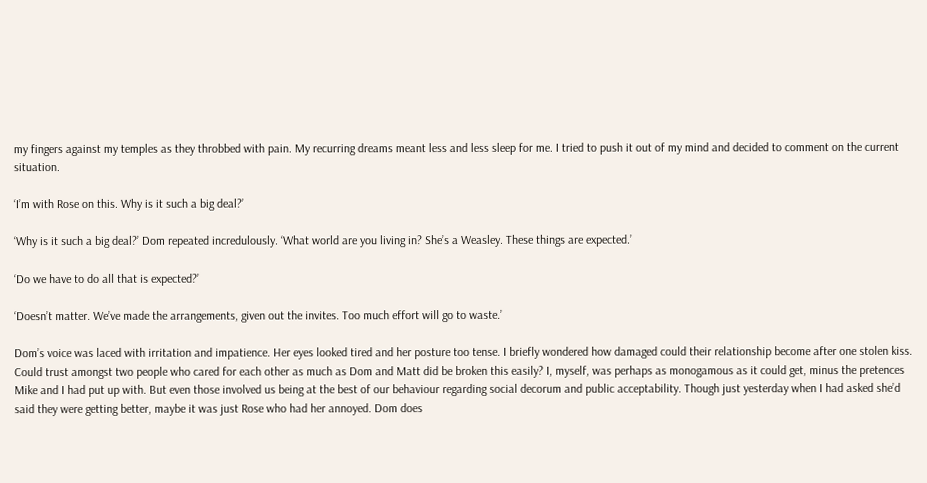my fingers against my temples as they throbbed with pain. My recurring dreams meant less and less sleep for me. I tried to push it out of my mind and decided to comment on the current situation.

‘I’m with Rose on this. Why is it such a big deal?’

‘Why is it such a big deal?’ Dom repeated incredulously. ‘What world are you living in? She’s a Weasley. These things are expected.’

‘Do we have to do all that is expected?’

‘Doesn’t matter. We’ve made the arrangements, given out the invites. Too much effort will go to waste.’

Dom’s voice was laced with irritation and impatience. Her eyes looked tired and her posture too tense. I briefly wondered how damaged could their relationship become after one stolen kiss. Could trust amongst two people who cared for each other as much as Dom and Matt did be broken this easily? I, myself, was perhaps as monogamous as it could get, minus the pretences Mike and I had put up with. But even those involved us being at the best of our behaviour regarding social decorum and public acceptability. Though just yesterday when I had asked she’d said they were getting better, maybe it was just Rose who had her annoyed. Dom does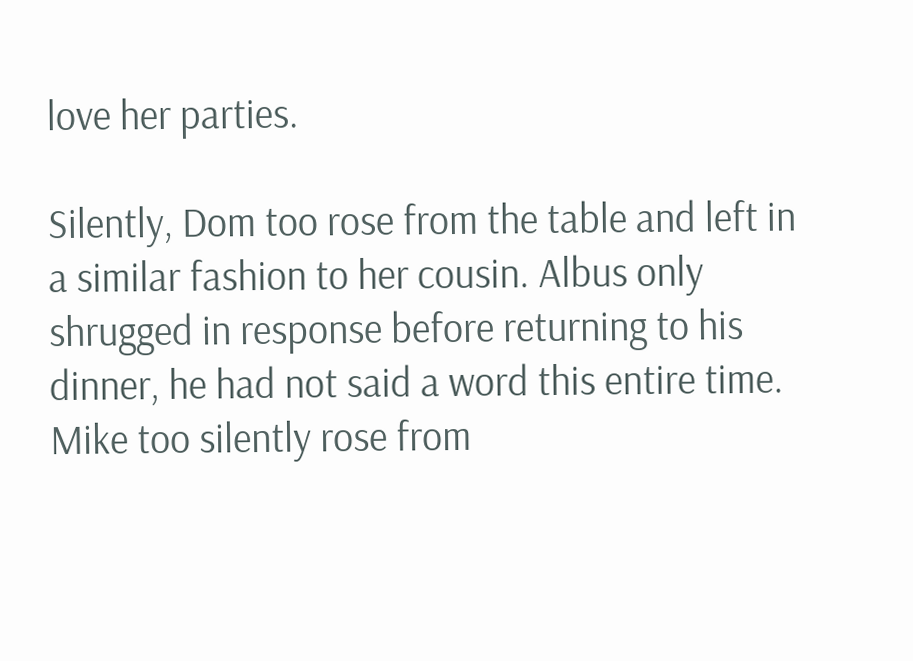love her parties.

Silently, Dom too rose from the table and left in a similar fashion to her cousin. Albus only shrugged in response before returning to his dinner, he had not said a word this entire time. Mike too silently rose from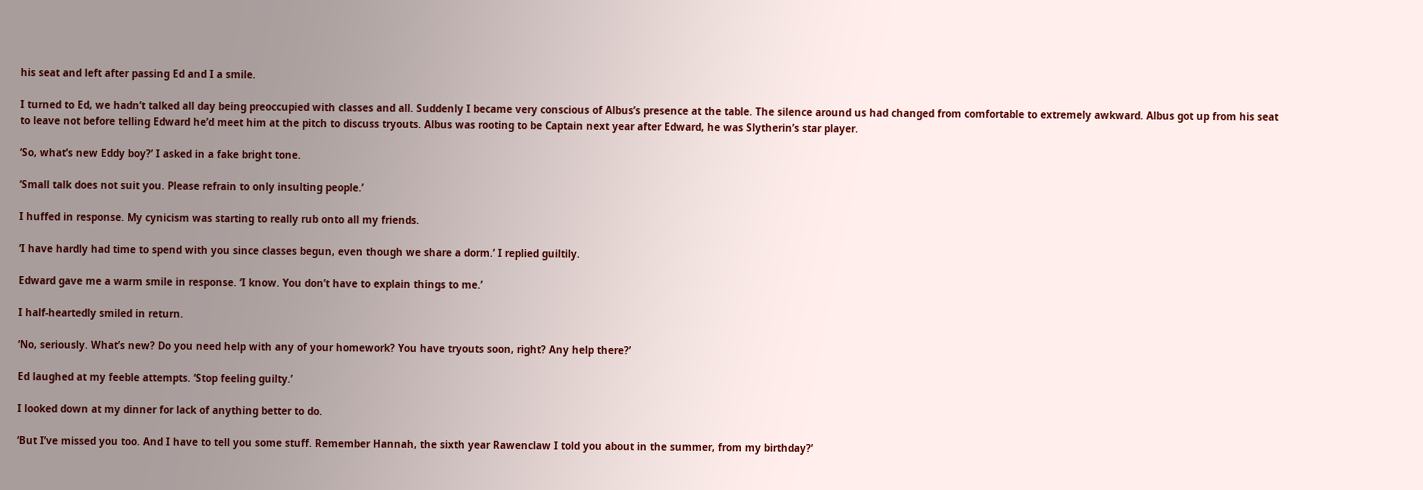his seat and left after passing Ed and I a smile.

I turned to Ed, we hadn’t talked all day being preoccupied with classes and all. Suddenly I became very conscious of Albus’s presence at the table. The silence around us had changed from comfortable to extremely awkward. Albus got up from his seat to leave not before telling Edward he’d meet him at the pitch to discuss tryouts. Albus was rooting to be Captain next year after Edward, he was Slytherin’s star player.

‘So, what’s new Eddy boy?’ I asked in a fake bright tone.

‘Small talk does not suit you. Please refrain to only insulting people.’

I huffed in response. My cynicism was starting to really rub onto all my friends.

‘I have hardly had time to spend with you since classes begun, even though we share a dorm.’ I replied guiltily.

Edward gave me a warm smile in response. ‘I know. You don’t have to explain things to me.’

I half-heartedly smiled in return.

‘No, seriously. What’s new? Do you need help with any of your homework? You have tryouts soon, right? Any help there?’

Ed laughed at my feeble attempts. ‘Stop feeling guilty.’

I looked down at my dinner for lack of anything better to do.

‘But I’ve missed you too. And I have to tell you some stuff. Remember Hannah, the sixth year Rawenclaw I told you about in the summer, from my birthday?’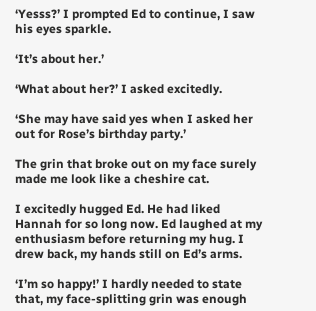‘Yesss?’ I prompted Ed to continue, I saw his eyes sparkle.

‘It’s about her.’

‘What about her?’ I asked excitedly.

‘She may have said yes when I asked her out for Rose’s birthday party.’

The grin that broke out on my face surely made me look like a cheshire cat.

I excitedly hugged Ed. He had liked Hannah for so long now. Ed laughed at my enthusiasm before returning my hug. I drew back, my hands still on Ed’s arms.

‘I’m so happy!’ I hardly needed to state that, my face-splitting grin was enough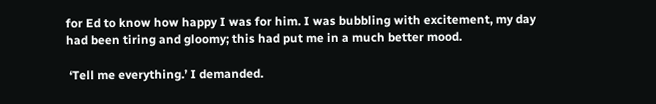for Ed to know how happy I was for him. I was bubbling with excitement, my day had been tiring and gloomy; this had put me in a much better mood.

 ‘Tell me everything.’ I demanded.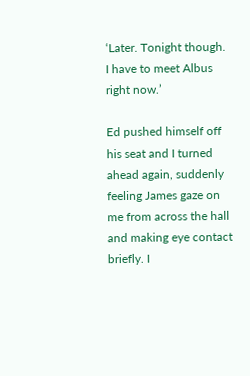‘Later. Tonight though. I have to meet Albus right now.’

Ed pushed himself off his seat and I turned ahead again, suddenly feeling James gaze on me from across the hall and making eye contact briefly. I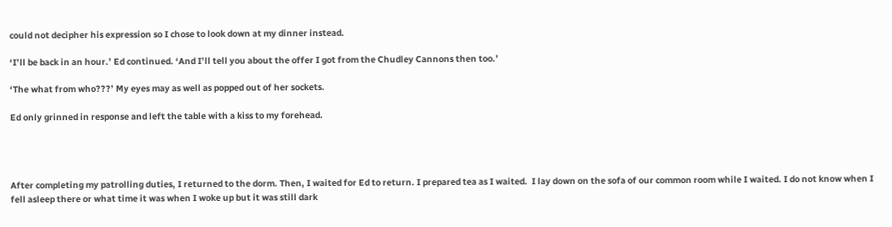could not decipher his expression so I chose to look down at my dinner instead.

‘I’ll be back in an hour.’ Ed continued. ‘And I’ll tell you about the offer I got from the Chudley Cannons then too.’

‘The what from who???’ My eyes may as well as popped out of her sockets.

Ed only grinned in response and left the table with a kiss to my forehead.




After completing my patrolling duties, I returned to the dorm. Then, I waited for Ed to return. I prepared tea as I waited.  I lay down on the sofa of our common room while I waited. I do not know when I fell asleep there or what time it was when I woke up but it was still dark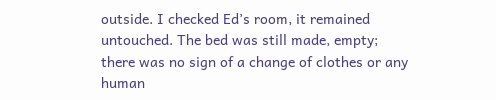outside. I checked Ed’s room, it remained untouched. The bed was still made, empty; there was no sign of a change of clothes or any human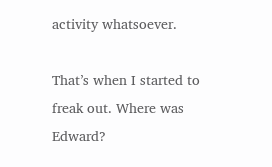activity whatsoever.

That’s when I started to freak out. Where was Edward?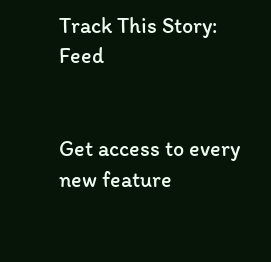Track This Story:    Feed


Get access to every new feature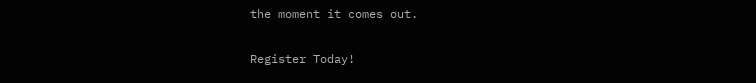the moment it comes out.

Register Today!